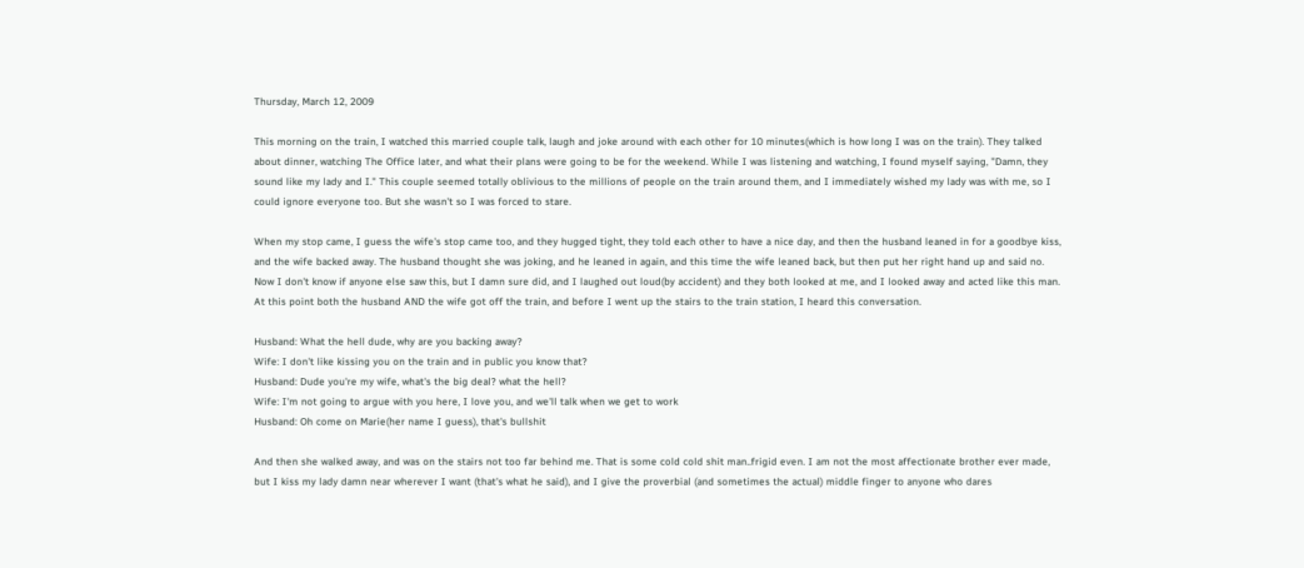Thursday, March 12, 2009

This morning on the train, I watched this married couple talk, laugh and joke around with each other for 10 minutes(which is how long I was on the train). They talked about dinner, watching The Office later, and what their plans were going to be for the weekend. While I was listening and watching, I found myself saying, "Damn, they sound like my lady and I." This couple seemed totally oblivious to the millions of people on the train around them, and I immediately wished my lady was with me, so I could ignore everyone too. But she wasn't so I was forced to stare.

When my stop came, I guess the wife's stop came too, and they hugged tight, they told each other to have a nice day, and then the husband leaned in for a goodbye kiss, and the wife backed away. The husband thought she was joking, and he leaned in again, and this time the wife leaned back, but then put her right hand up and said no. Now I don't know if anyone else saw this, but I damn sure did, and I laughed out loud(by accident) and they both looked at me, and I looked away and acted like this man. At this point both the husband AND the wife got off the train, and before I went up the stairs to the train station, I heard this conversation.

Husband: What the hell dude, why are you backing away?
Wife: I don't like kissing you on the train and in public you know that?
Husband: Dude you're my wife, what's the big deal? what the hell?
Wife: I'm not going to argue with you here, I love you, and we'll talk when we get to work
Husband: Oh come on Marie(her name I guess), that's bullshit

And then she walked away, and was on the stairs not too far behind me. That is some cold cold shit man..frigid even. I am not the most affectionate brother ever made, but I kiss my lady damn near wherever I want (that's what he said), and I give the proverbial (and sometimes the actual) middle finger to anyone who dares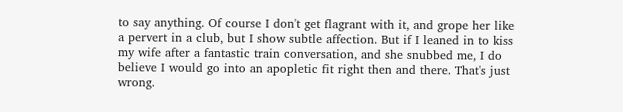to say anything. Of course I don't get flagrant with it, and grope her like a pervert in a club, but I show subtle affection. But if I leaned in to kiss my wife after a fantastic train conversation, and she snubbed me, I do believe I would go into an apopletic fit right then and there. That's just wrong.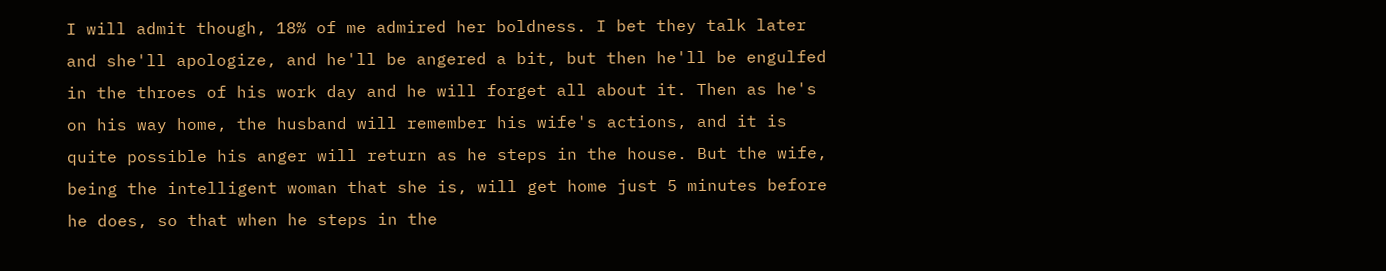I will admit though, 18% of me admired her boldness. I bet they talk later and she'll apologize, and he'll be angered a bit, but then he'll be engulfed in the throes of his work day and he will forget all about it. Then as he's on his way home, the husband will remember his wife's actions, and it is quite possible his anger will return as he steps in the house. But the wife, being the intelligent woman that she is, will get home just 5 minutes before he does, so that when he steps in the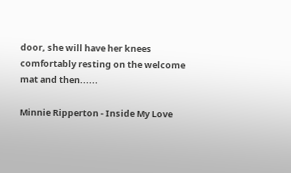door, she will have her knees comfortably resting on the welcome mat and then......

Minnie Ripperton - Inside My Love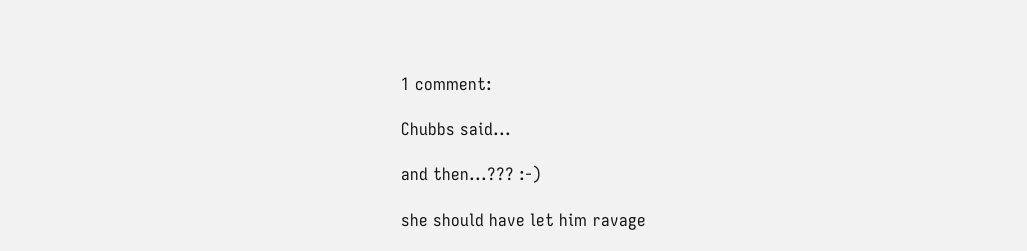1 comment:

Chubbs said...

and then...??? :-)

she should have let him ravage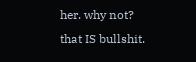her. why not? that IS bullshit.